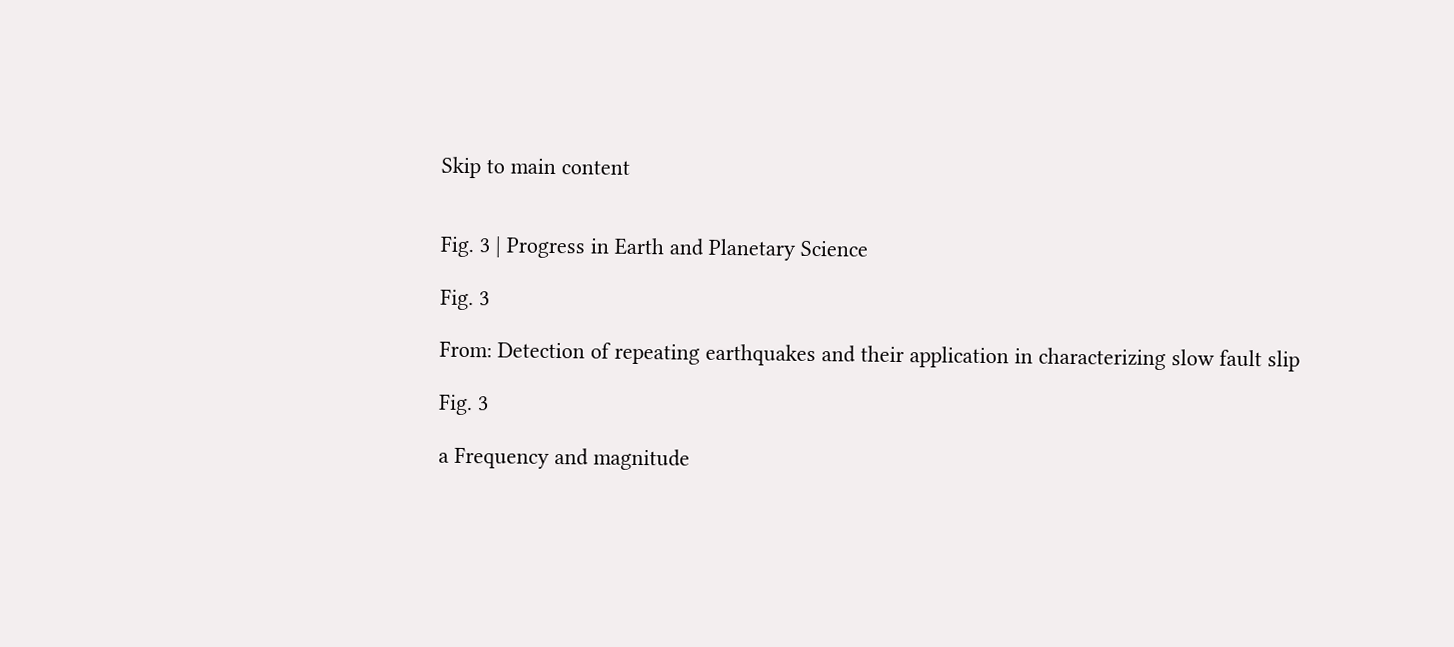Skip to main content


Fig. 3 | Progress in Earth and Planetary Science

Fig. 3

From: Detection of repeating earthquakes and their application in characterizing slow fault slip

Fig. 3

a Frequency and magnitude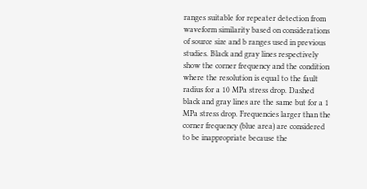ranges suitable for repeater detection from waveform similarity based on considerations of source size and b ranges used in previous studies. Black and gray lines respectively show the corner frequency and the condition where the resolution is equal to the fault radius for a 10 MPa stress drop. Dashed black and gray lines are the same but for a 1 MPa stress drop. Frequencies larger than the corner frequency (blue area) are considered to be inappropriate because the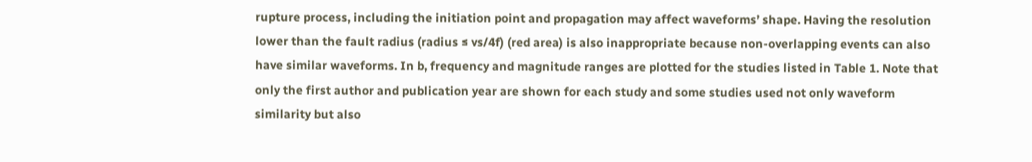rupture process, including the initiation point and propagation may affect waveforms’ shape. Having the resolution lower than the fault radius (radius ≤ vs/4f) (red area) is also inappropriate because non-overlapping events can also have similar waveforms. In b, frequency and magnitude ranges are plotted for the studies listed in Table 1. Note that only the first author and publication year are shown for each study and some studies used not only waveform similarity but also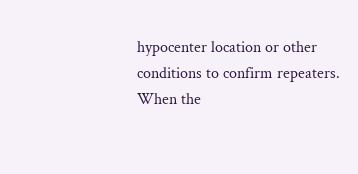hypocenter location or other conditions to confirm repeaters. When the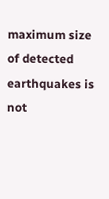maximum size of detected earthquakes is not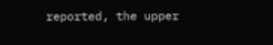reported, the upper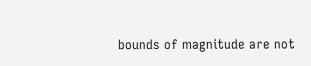bounds of magnitude are not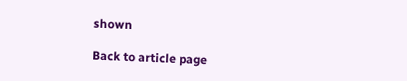shown

Back to article page